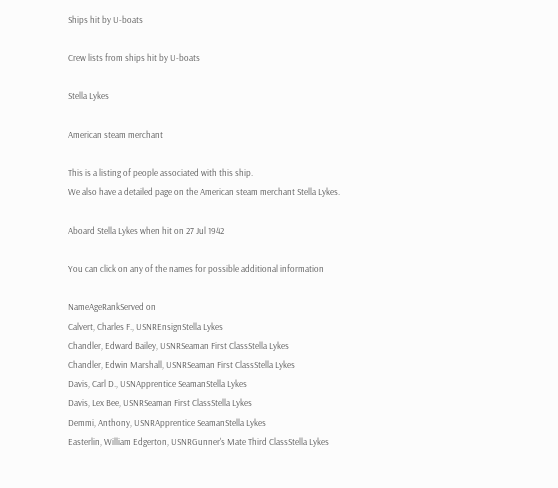Ships hit by U-boats

Crew lists from ships hit by U-boats

Stella Lykes

American steam merchant

This is a listing of people associated with this ship.
We also have a detailed page on the American steam merchant Stella Lykes.

Aboard Stella Lykes when hit on 27 Jul 1942

You can click on any of the names for possible additional information

NameAgeRankServed on
Calvert, Charles F., USNREnsignStella Lykes
Chandler, Edward Bailey, USNRSeaman First ClassStella Lykes
Chandler, Edwin Marshall, USNRSeaman First ClassStella Lykes
Davis, Carl D., USNApprentice SeamanStella Lykes
Davis, Lex Bee, USNRSeaman First ClassStella Lykes
Demmi, Anthony, USNRApprentice SeamanStella Lykes
Easterlin, William Edgerton, USNRGunner's Mate Third ClassStella Lykes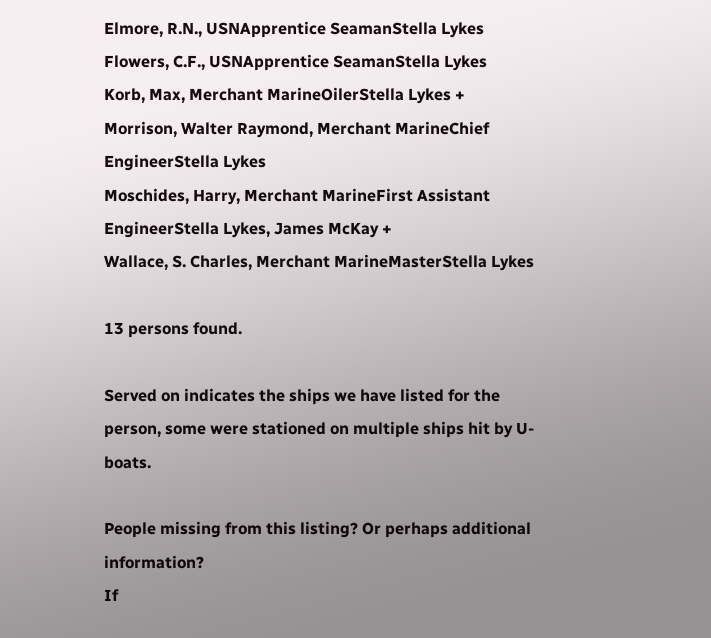Elmore, R.N., USNApprentice SeamanStella Lykes
Flowers, C.F., USNApprentice SeamanStella Lykes
Korb, Max, Merchant MarineOilerStella Lykes +
Morrison, Walter Raymond, Merchant MarineChief EngineerStella Lykes
Moschides, Harry, Merchant MarineFirst Assistant EngineerStella Lykes, James McKay +
Wallace, S. Charles, Merchant MarineMasterStella Lykes

13 persons found.

Served on indicates the ships we have listed for the person, some were stationed on multiple ships hit by U-boats.

People missing from this listing? Or perhaps additional information?
If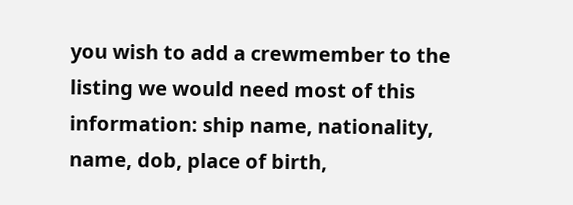you wish to add a crewmember to the listing we would need most of this information: ship name, nationality, name, dob, place of birth,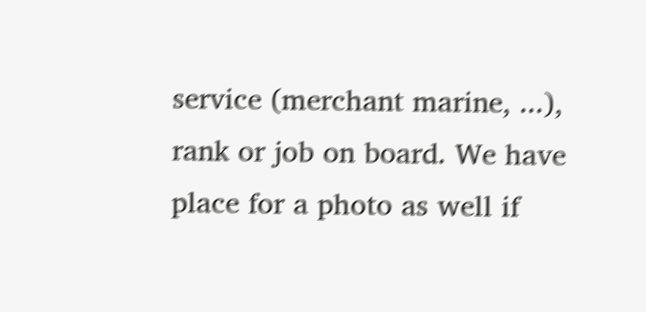service (merchant marine, ...), rank or job on board. We have place for a photo as well if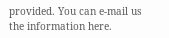provided. You can e-mail us the information here.